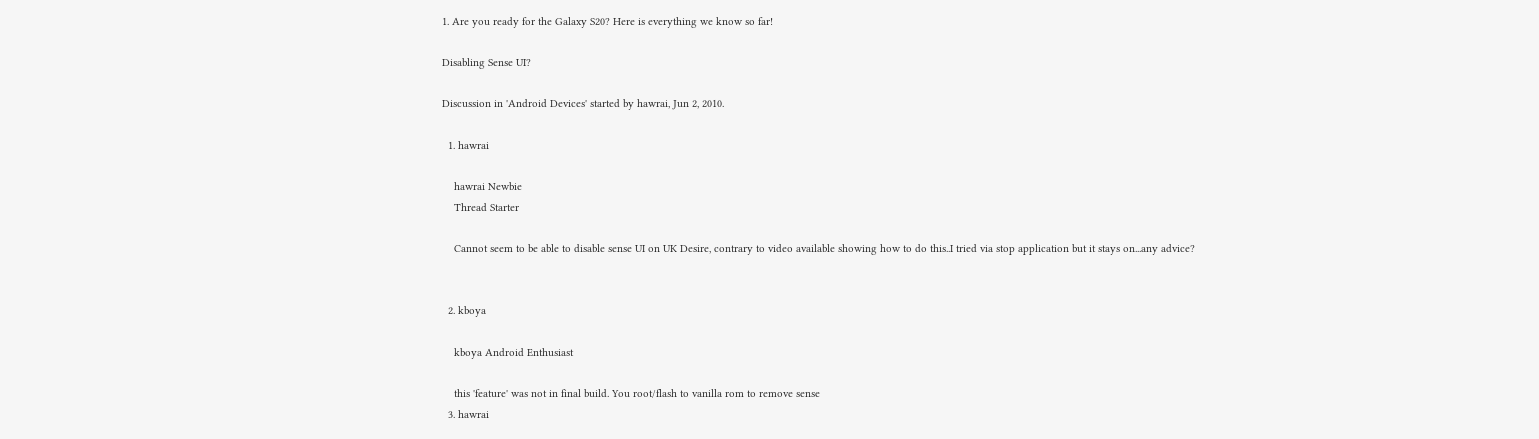1. Are you ready for the Galaxy S20? Here is everything we know so far!

Disabling Sense UI?

Discussion in 'Android Devices' started by hawrai, Jun 2, 2010.

  1. hawrai

    hawrai Newbie
    Thread Starter

    Cannot seem to be able to disable sense UI on UK Desire, contrary to video available showing how to do this..I tried via stop application but it stays on...any advice?


  2. kboya

    kboya Android Enthusiast

    this 'feature' was not in final build. You root/flash to vanilla rom to remove sense
  3. hawrai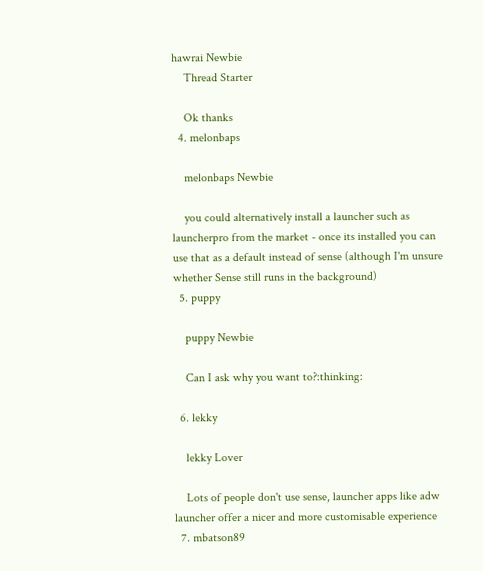hawrai Newbie
    Thread Starter

    Ok thanks
  4. melonbaps

    melonbaps Newbie

    you could alternatively install a launcher such as launcherpro from the market - once its installed you can use that as a default instead of sense (although I'm unsure whether Sense still runs in the background)
  5. puppy

    puppy Newbie

    Can I ask why you want to?:thinking:

  6. lekky

    lekky Lover

    Lots of people don't use sense, launcher apps like adw launcher offer a nicer and more customisable experience
  7. mbatson89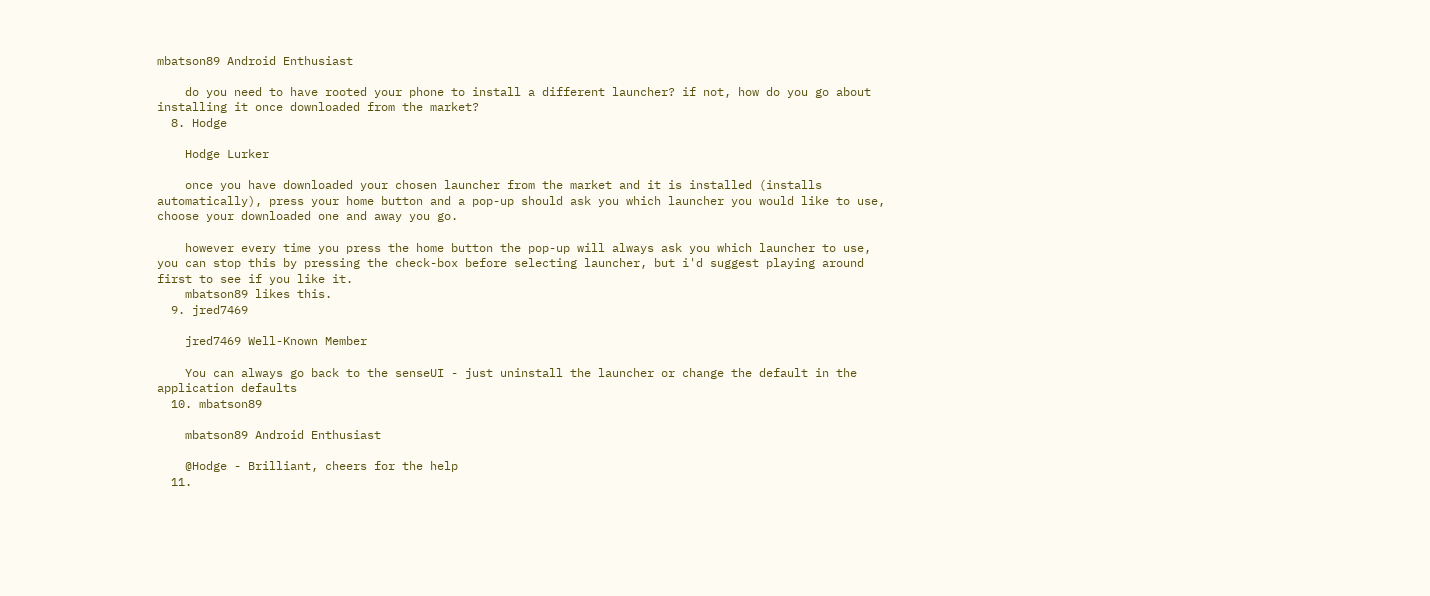mbatson89 Android Enthusiast

    do you need to have rooted your phone to install a different launcher? if not, how do you go about installing it once downloaded from the market?
  8. Hodge

    Hodge Lurker

    once you have downloaded your chosen launcher from the market and it is installed (installs automatically), press your home button and a pop-up should ask you which launcher you would like to use, choose your downloaded one and away you go.

    however every time you press the home button the pop-up will always ask you which launcher to use, you can stop this by pressing the check-box before selecting launcher, but i'd suggest playing around first to see if you like it.
    mbatson89 likes this.
  9. jred7469

    jred7469 Well-Known Member

    You can always go back to the senseUI - just uninstall the launcher or change the default in the application defaults
  10. mbatson89

    mbatson89 Android Enthusiast

    @Hodge - Brilliant, cheers for the help
  11.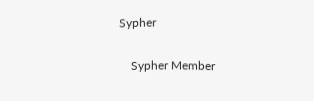Sypher

    Sypher Member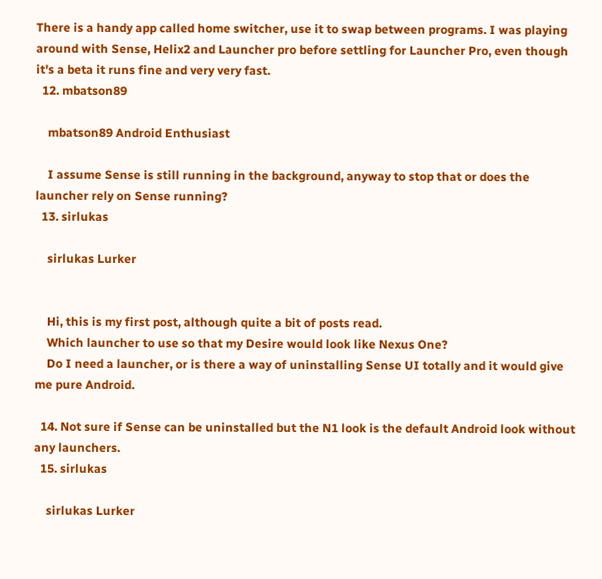There is a handy app called home switcher, use it to swap between programs. I was playing around with Sense, Helix2 and Launcher pro before settling for Launcher Pro, even though it's a beta it runs fine and very very fast.
  12. mbatson89

    mbatson89 Android Enthusiast

    I assume Sense is still running in the background, anyway to stop that or does the launcher rely on Sense running?
  13. sirlukas

    sirlukas Lurker


    Hi, this is my first post, although quite a bit of posts read.
    Which launcher to use so that my Desire would look like Nexus One?
    Do I need a launcher, or is there a way of uninstalling Sense UI totally and it would give me pure Android.

  14. Not sure if Sense can be uninstalled but the N1 look is the default Android look without any launchers.
  15. sirlukas

    sirlukas Lurker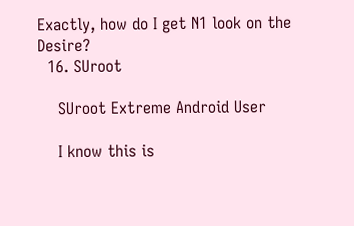Exactly, how do I get N1 look on the Desire?
  16. SUroot

    SUroot Extreme Android User

    I know this is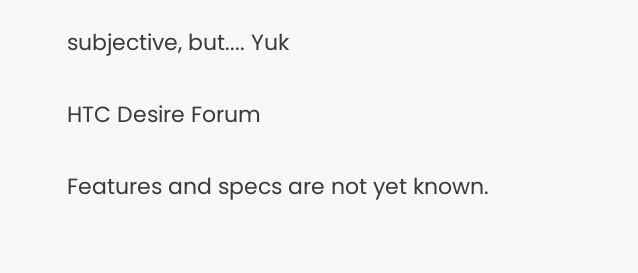subjective, but.... Yuk

HTC Desire Forum

Features and specs are not yet known.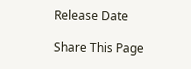Release Date

Share This Page